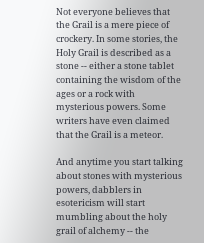Not everyone believes that the Grail is a mere piece of crockery. In some stories, the Holy Grail is described as a stone -- either a stone tablet containing the wisdom of the ages or a rock with mysterious powers. Some writers have even claimed that the Grail is a meteor.

And anytime you start talking about stones with mysterious powers, dabblers in esotericism will start mumbling about the holy grail of alchemy -- the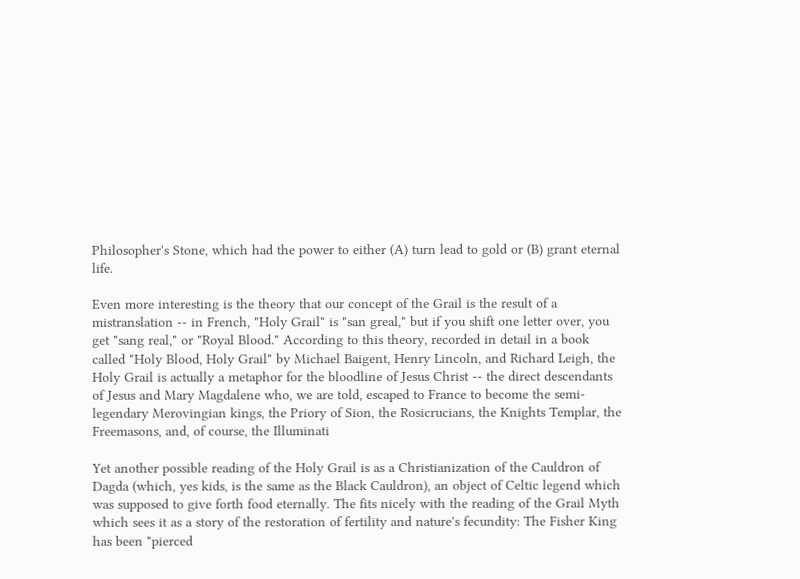Philosopher's Stone, which had the power to either (A) turn lead to gold or (B) grant eternal life.

Even more interesting is the theory that our concept of the Grail is the result of a mistranslation -- in French, "Holy Grail" is "san greal," but if you shift one letter over, you get "sang real," or "Royal Blood." According to this theory, recorded in detail in a book called "Holy Blood, Holy Grail" by Michael Baigent, Henry Lincoln, and Richard Leigh, the Holy Grail is actually a metaphor for the bloodline of Jesus Christ -- the direct descendants of Jesus and Mary Magdalene who, we are told, escaped to France to become the semi-legendary Merovingian kings, the Priory of Sion, the Rosicrucians, the Knights Templar, the Freemasons, and, of course, the Illuminati

Yet another possible reading of the Holy Grail is as a Christianization of the Cauldron of Dagda (which, yes kids, is the same as the Black Cauldron), an object of Celtic legend which was supposed to give forth food eternally. The fits nicely with the reading of the Grail Myth which sees it as a story of the restoration of fertility and nature's fecundity: The Fisher King has been "pierced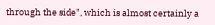through the side", which is almost certainly a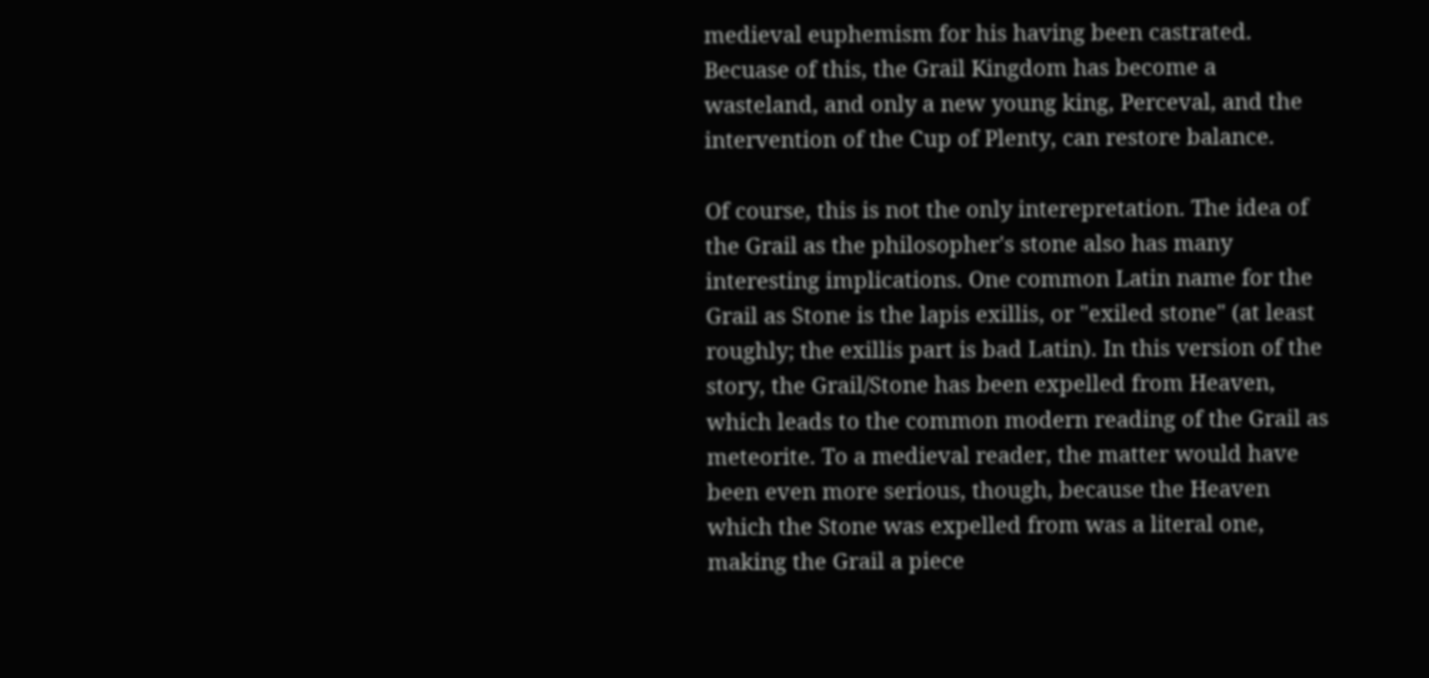medieval euphemism for his having been castrated. Becuase of this, the Grail Kingdom has become a wasteland, and only a new young king, Perceval, and the intervention of the Cup of Plenty, can restore balance.

Of course, this is not the only interepretation. The idea of the Grail as the philosopher's stone also has many interesting implications. One common Latin name for the Grail as Stone is the lapis exillis, or "exiled stone" (at least roughly; the exillis part is bad Latin). In this version of the story, the Grail/Stone has been expelled from Heaven, which leads to the common modern reading of the Grail as meteorite. To a medieval reader, the matter would have been even more serious, though, because the Heaven which the Stone was expelled from was a literal one, making the Grail a piece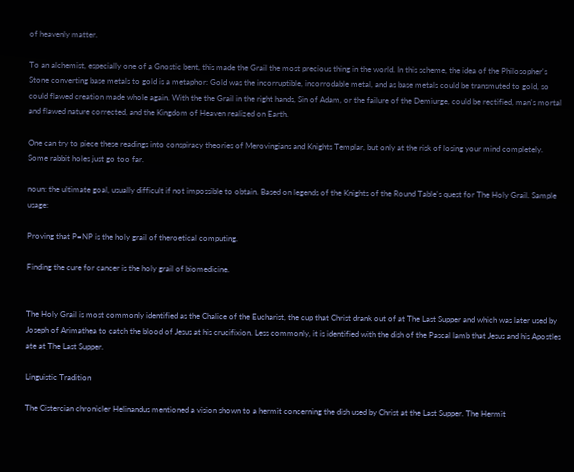of heavenly matter.

To an alchemist, especially one of a Gnostic bent, this made the Grail the most precious thing in the world. In this scheme, the idea of the Philosopher's Stone converting base metals to gold is a metaphor: Gold was the incorruptible, incorrodable metal, and as base metals could be transmuted to gold, so could flawed creation made whole again. With the the Grail in the right hands, Sin of Adam, or the failure of the Demiurge, could be rectified, man's mortal and flawed nature corrected, and the Kingdom of Heaven realized on Earth.

One can try to piece these readings into conspiracy theories of Merovingians and Knights Templar, but only at the risk of losing your mind completely. Some rabbit holes just go too far.

noun: the ultimate goal, usually difficult if not impossible to obtain. Based on legends of the Knights of the Round Table's quest for The Holy Grail. Sample usage:

Proving that P=NP is the holy grail of theroetical computing.

Finding the cure for cancer is the holy grail of biomedicine.


The Holy Grail is most commonly identified as the Chalice of the Eucharist, the cup that Christ drank out of at The Last Supper and which was later used by Joseph of Arimathea to catch the blood of Jesus at his crucifixion. Less commonly, it is identified with the dish of the Pascal lamb that Jesus and his Apostles ate at The Last Supper.

Linguistic Tradition

The Cistercian chronicler Helinandus mentioned a vision shown to a hermit concerning the dish used by Christ at the Last Supper. The Hermit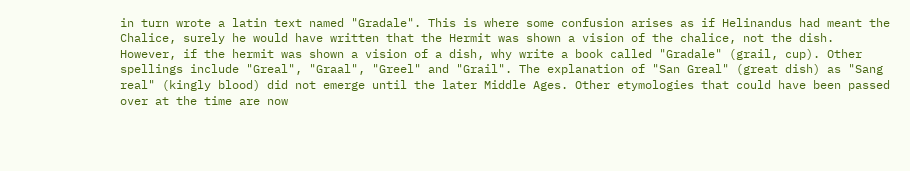in turn wrote a latin text named "Gradale". This is where some confusion arises as if Helinandus had meant the Chalice, surely he would have written that the Hermit was shown a vision of the chalice, not the dish. However, if the hermit was shown a vision of a dish, why write a book called "Gradale" (grail, cup). Other spellings include "Greal", "Graal", "Greel" and "Grail". The explanation of "San Greal" (great dish) as "Sang real" (kingly blood) did not emerge until the later Middle Ages. Other etymologies that could have been passed over at the time are now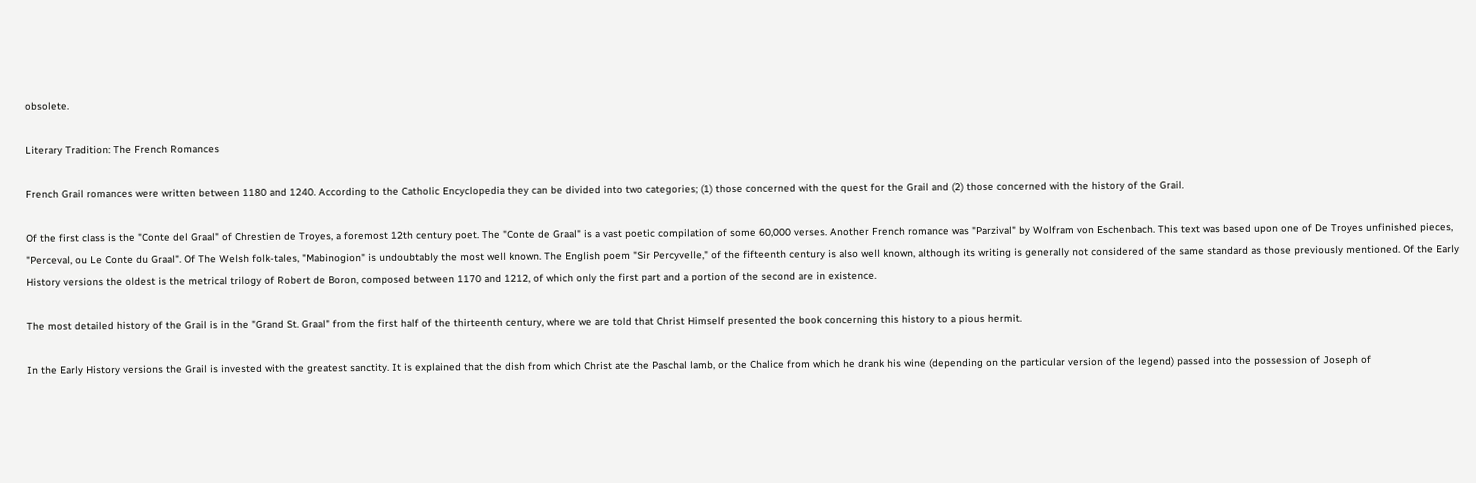obsolete.

Literary Tradition: The French Romances

French Grail romances were written between 1180 and 1240. According to the Catholic Encyclopedia they can be divided into two categories; (1) those concerned with the quest for the Grail and (2) those concerned with the history of the Grail.

Of the first class is the "Conte del Graal" of Chrestien de Troyes, a foremost 12th century poet. The "Conte de Graal" is a vast poetic compilation of some 60,000 verses. Another French romance was "Parzival" by Wolfram von Eschenbach. This text was based upon one of De Troyes unfinished pieces, "Perceval, ou Le Conte du Graal". Of The Welsh folk-tales, "Mabinogion" is undoubtably the most well known. The English poem "Sir Percyvelle," of the fifteenth century is also well known, although its writing is generally not considered of the same standard as those previously mentioned. Of the Early History versions the oldest is the metrical trilogy of Robert de Boron, composed between 1170 and 1212, of which only the first part and a portion of the second are in existence.

The most detailed history of the Grail is in the "Grand St. Graal" from the first half of the thirteenth century, where we are told that Christ Himself presented the book concerning this history to a pious hermit.

In the Early History versions the Grail is invested with the greatest sanctity. It is explained that the dish from which Christ ate the Paschal lamb, or the Chalice from which he drank his wine (depending on the particular version of the legend) passed into the possession of Joseph of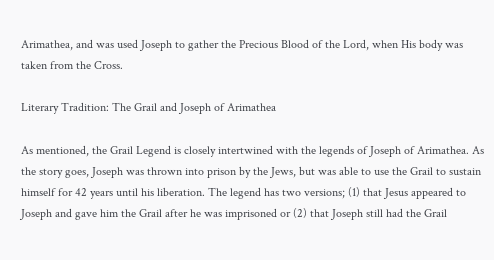Arimathea, and was used Joseph to gather the Precious Blood of the Lord, when His body was taken from the Cross.

Literary Tradition: The Grail and Joseph of Arimathea

As mentioned, the Grail Legend is closely intertwined with the legends of Joseph of Arimathea. As the story goes, Joseph was thrown into prison by the Jews, but was able to use the Grail to sustain himself for 42 years until his liberation. The legend has two versions; (1) that Jesus appeared to Joseph and gave him the Grail after he was imprisoned or (2) that Joseph still had the Grail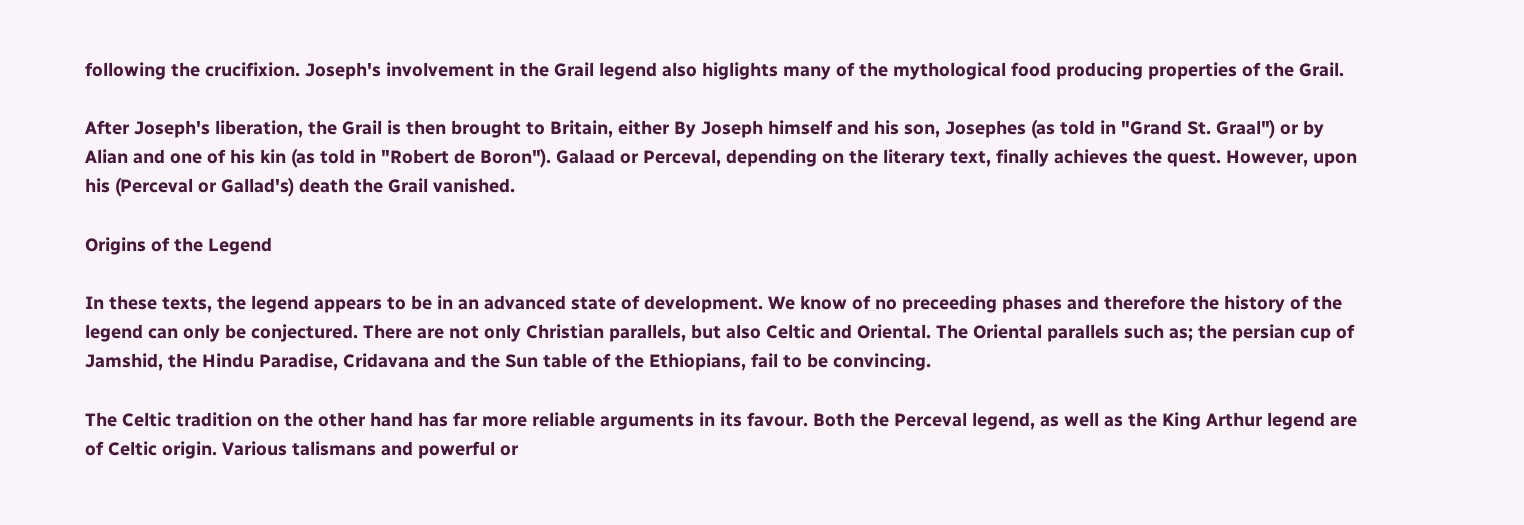following the crucifixion. Joseph's involvement in the Grail legend also higlights many of the mythological food producing properties of the Grail.

After Joseph's liberation, the Grail is then brought to Britain, either By Joseph himself and his son, Josephes (as told in "Grand St. Graal") or by Alian and one of his kin (as told in "Robert de Boron"). Galaad or Perceval, depending on the literary text, finally achieves the quest. However, upon his (Perceval or Gallad's) death the Grail vanished.

Origins of the Legend

In these texts, the legend appears to be in an advanced state of development. We know of no preceeding phases and therefore the history of the legend can only be conjectured. There are not only Christian parallels, but also Celtic and Oriental. The Oriental parallels such as; the persian cup of Jamshid, the Hindu Paradise, Cridavana and the Sun table of the Ethiopians, fail to be convincing.

The Celtic tradition on the other hand has far more reliable arguments in its favour. Both the Perceval legend, as well as the King Arthur legend are of Celtic origin. Various talismans and powerful or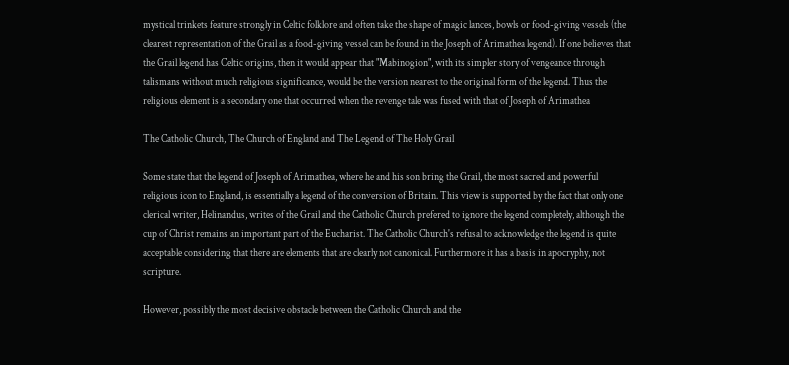mystical trinkets feature strongly in Celtic folklore and often take the shape of magic lances, bowls or food-giving vessels (the clearest representation of the Grail as a food-giving vessel can be found in the Joseph of Arimathea legend). If one believes that the Grail legend has Celtic origins, then it would appear that "Mabinogion", with its simpler story of vengeance through talismans without much religious significance, would be the version nearest to the original form of the legend. Thus the religious element is a secondary one that occurred when the revenge tale was fused with that of Joseph of Arimathea

The Catholic Church, The Church of England and The Legend of The Holy Grail

Some state that the legend of Joseph of Arimathea, where he and his son bring the Grail, the most sacred and powerful religious icon to England, is essentially a legend of the conversion of Britain. This view is supported by the fact that only one clerical writer, Helinandus, writes of the Grail and the Catholic Church prefered to ignore the legend completely, although the cup of Christ remains an important part of the Eucharist. The Catholic Church's refusal to acknowledge the legend is quite acceptable considering that there are elements that are clearly not canonical. Furthermore it has a basis in apocryphy, not scripture.

However, possibly the most decisive obstacle between the Catholic Church and the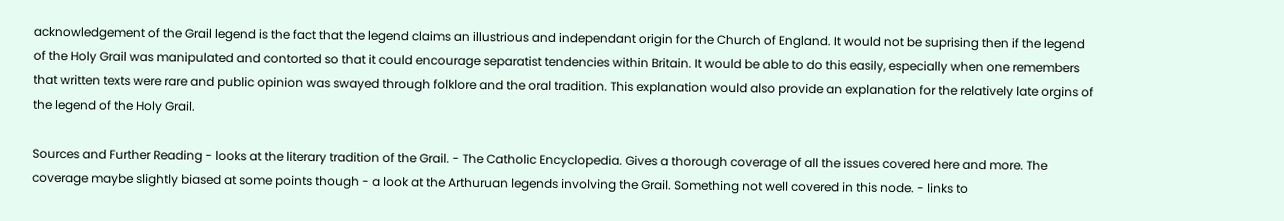acknowledgement of the Grail legend is the fact that the legend claims an illustrious and independant origin for the Church of England. It would not be suprising then if the legend of the Holy Grail was manipulated and contorted so that it could encourage separatist tendencies within Britain. It would be able to do this easily, especially when one remembers that written texts were rare and public opinion was swayed through folklore and the oral tradition. This explanation would also provide an explanation for the relatively late orgins of the legend of the Holy Grail.

Sources and Further Reading - looks at the literary tradition of the Grail. - The Catholic Encyclopedia. Gives a thorough coverage of all the issues covered here and more. The coverage maybe slightly biased at some points though - a look at the Arthuruan legends involving the Grail. Something not well covered in this node. - links to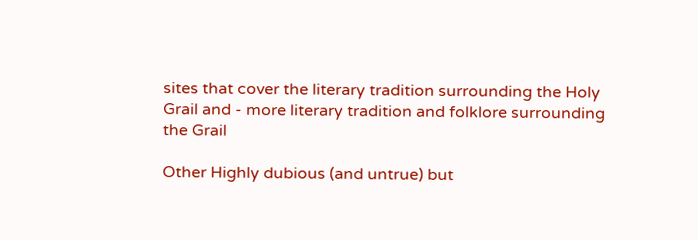sites that cover the literary tradition surrounding the Holy Grail and - more literary tradition and folklore surrounding the Grail

Other Highly dubious (and untrue) but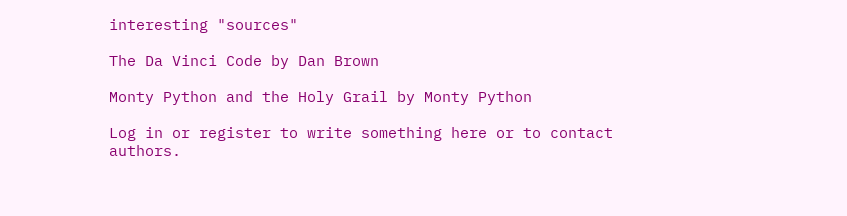interesting "sources"

The Da Vinci Code by Dan Brown

Monty Python and the Holy Grail by Monty Python

Log in or register to write something here or to contact authors.